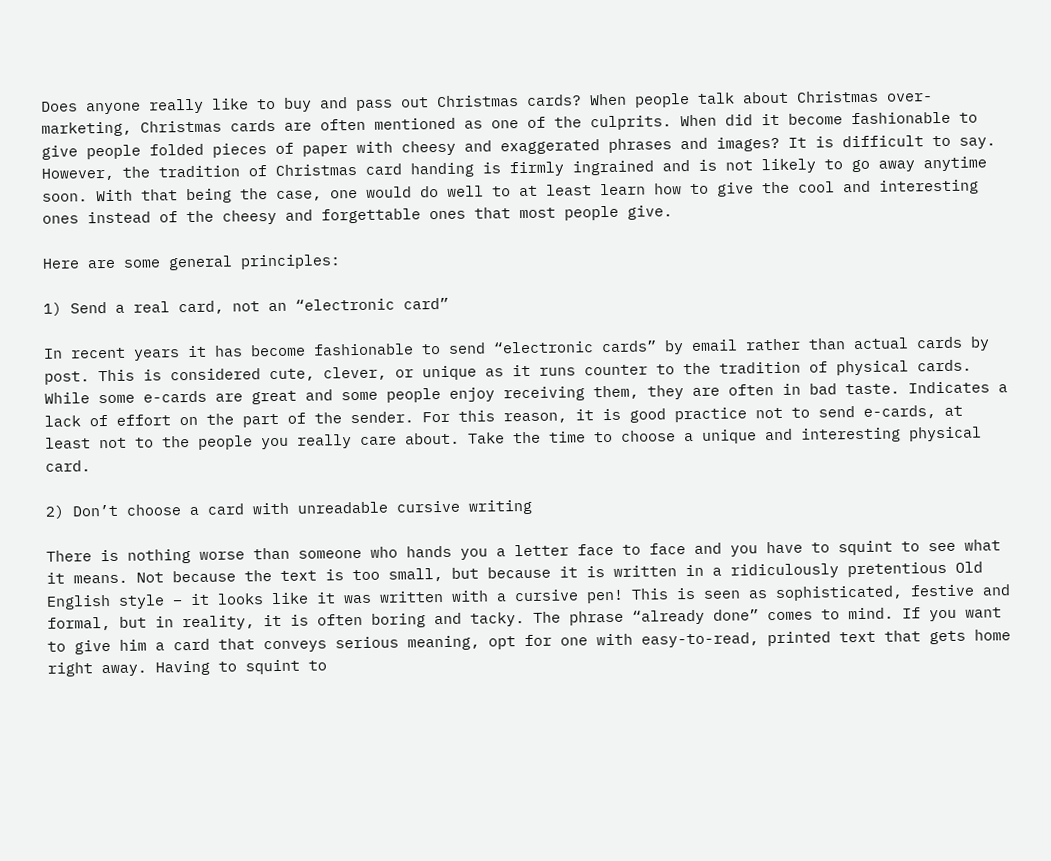Does anyone really like to buy and pass out Christmas cards? When people talk about Christmas over-marketing, Christmas cards are often mentioned as one of the culprits. When did it become fashionable to give people folded pieces of paper with cheesy and exaggerated phrases and images? It is difficult to say. However, the tradition of Christmas card handing is firmly ingrained and is not likely to go away anytime soon. With that being the case, one would do well to at least learn how to give the cool and interesting ones instead of the cheesy and forgettable ones that most people give.

Here are some general principles:

1) Send a real card, not an “electronic card”

In recent years it has become fashionable to send “electronic cards” by email rather than actual cards by post. This is considered cute, clever, or unique as it runs counter to the tradition of physical cards. While some e-cards are great and some people enjoy receiving them, they are often in bad taste. Indicates a lack of effort on the part of the sender. For this reason, it is good practice not to send e-cards, at least not to the people you really care about. Take the time to choose a unique and interesting physical card.

2) Don’t choose a card with unreadable cursive writing

There is nothing worse than someone who hands you a letter face to face and you have to squint to see what it means. Not because the text is too small, but because it is written in a ridiculously pretentious Old English style – it looks like it was written with a cursive pen! This is seen as sophisticated, festive and formal, but in reality, it is often boring and tacky. The phrase “already done” comes to mind. If you want to give him a card that conveys serious meaning, opt for one with easy-to-read, printed text that gets home right away. Having to squint to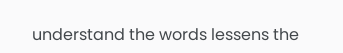understand the words lessens the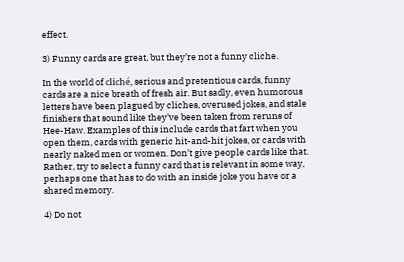effect.

3) Funny cards are great, but they’re not a funny cliche.

In the world of cliché, serious and pretentious cards, funny cards are a nice breath of fresh air. But sadly, even humorous letters have been plagued by cliches, overused jokes, and stale finishers that sound like they’ve been taken from reruns of Hee-Haw. Examples of this include cards that fart when you open them, cards with generic hit-and-hit jokes, or cards with nearly naked men or women. Don’t give people cards like that. Rather, try to select a funny card that is relevant in some way, perhaps one that has to do with an inside joke you have or a shared memory.

4) Do not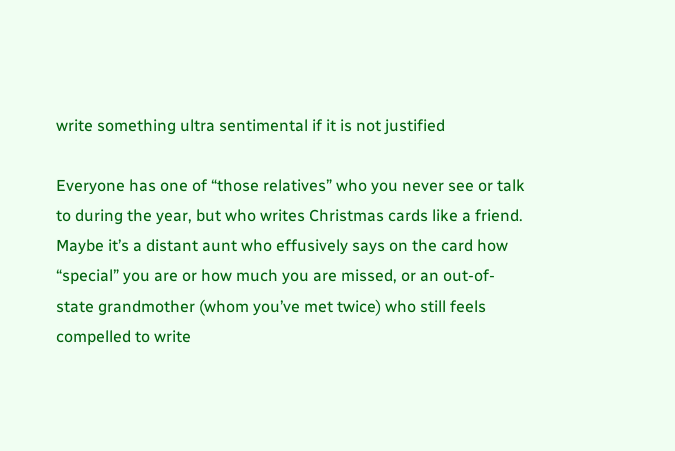write something ultra sentimental if it is not justified

Everyone has one of “those relatives” who you never see or talk to during the year, but who writes Christmas cards like a friend. Maybe it’s a distant aunt who effusively says on the card how “special” you are or how much you are missed, or an out-of-state grandmother (whom you’ve met twice) who still feels compelled to write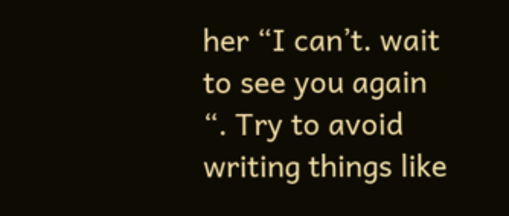her “I can’t. wait to see you again “. Try to avoid writing things like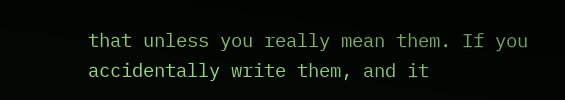that unless you really mean them. If you accidentally write them, and it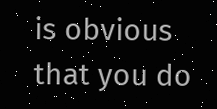is obvious that you do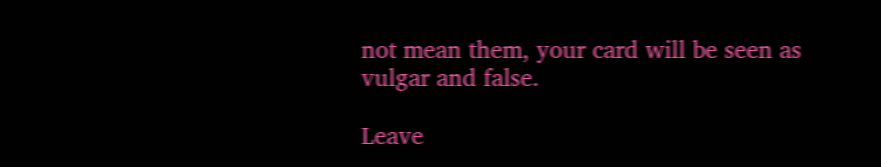not mean them, your card will be seen as vulgar and false.

Leave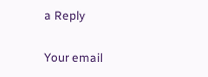a Reply

Your email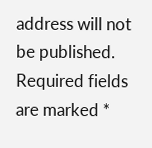address will not be published. Required fields are marked *